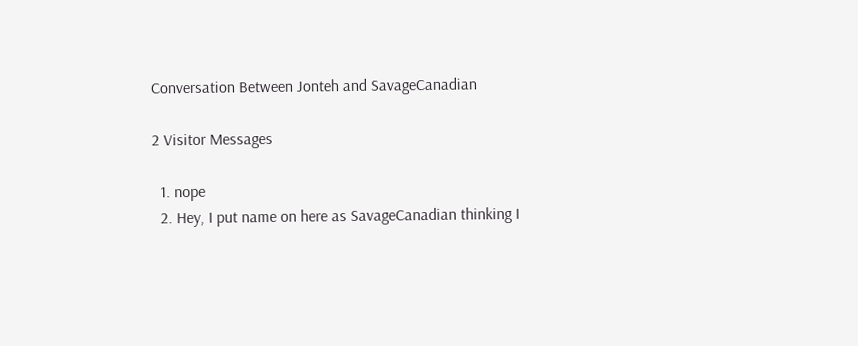Conversation Between Jonteh and SavageCanadian

2 Visitor Messages

  1. nope
  2. Hey, I put name on here as SavageCanadian thinking I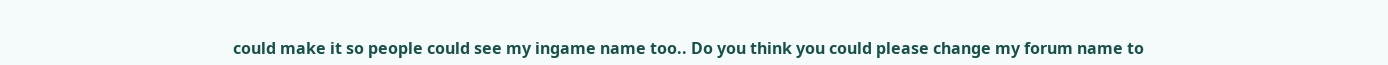could make it so people could see my ingame name too.. Do you think you could please change my forum name to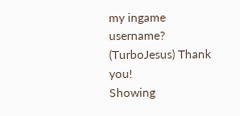my ingame username? (TurboJesus) Thank you!
Showing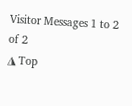Visitor Messages 1 to 2 of 2
◮ Top